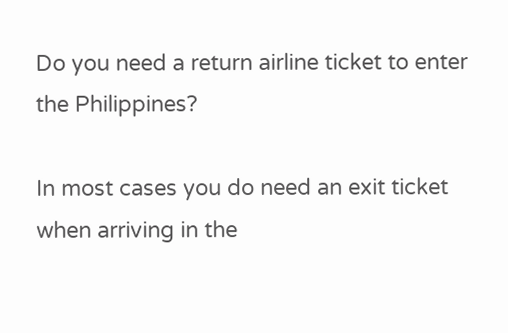Do you need a return airline ticket to enter the Philippines?

In most cases you do need an exit ticket when arriving in the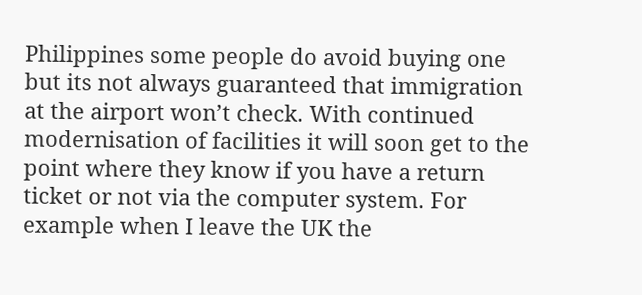Philippines some people do avoid buying one but its not always guaranteed that immigration at the airport won’t check. With continued modernisation of facilities it will soon get to the point where they know if you have a return ticket or not via the computer system. For example when I leave the UK the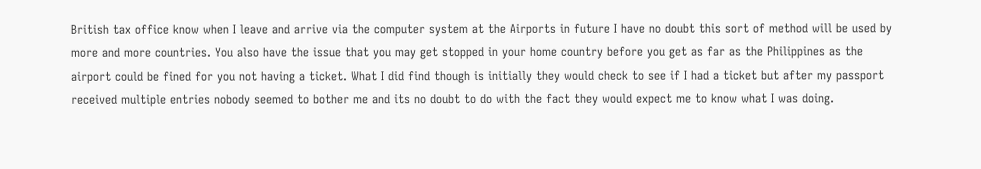British tax office know when I leave and arrive via the computer system at the Airports in future I have no doubt this sort of method will be used by more and more countries. You also have the issue that you may get stopped in your home country before you get as far as the Philippines as the airport could be fined for you not having a ticket. What I did find though is initially they would check to see if I had a ticket but after my passport received multiple entries nobody seemed to bother me and its no doubt to do with the fact they would expect me to know what I was doing.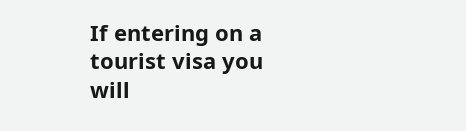If entering on a tourist visa you will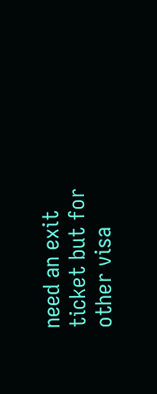need an exit ticket but for other visa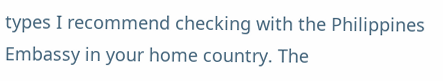types I recommend checking with the Philippines Embassy in your home country. The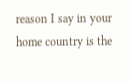reason I say in your home country is the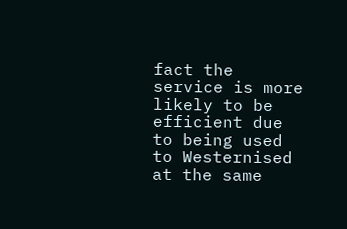fact the service is more likely to be efficient due to being used to Westernised at the same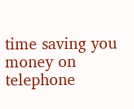time saving you money on telephone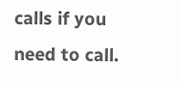calls if you need to call.